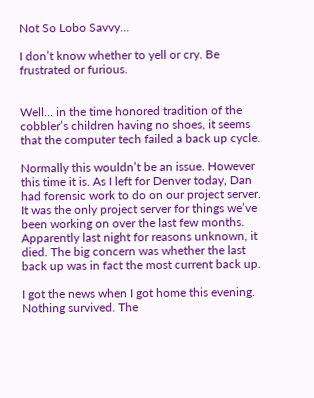Not So Lobo Savvy…

I don’t know whether to yell or cry. Be frustrated or furious.


Well… in the time honored tradition of the cobbler’s children having no shoes, it seems that the computer tech failed a back up cycle.

Normally this wouldn’t be an issue. However this time it is. As I left for Denver today, Dan had forensic work to do on our project server. It was the only project server for things we’ve been working on over the last few months. Apparently last night for reasons unknown, it died. The big concern was whether the last back up was in fact the most current back up.

I got the news when I got home this evening. Nothing survived. The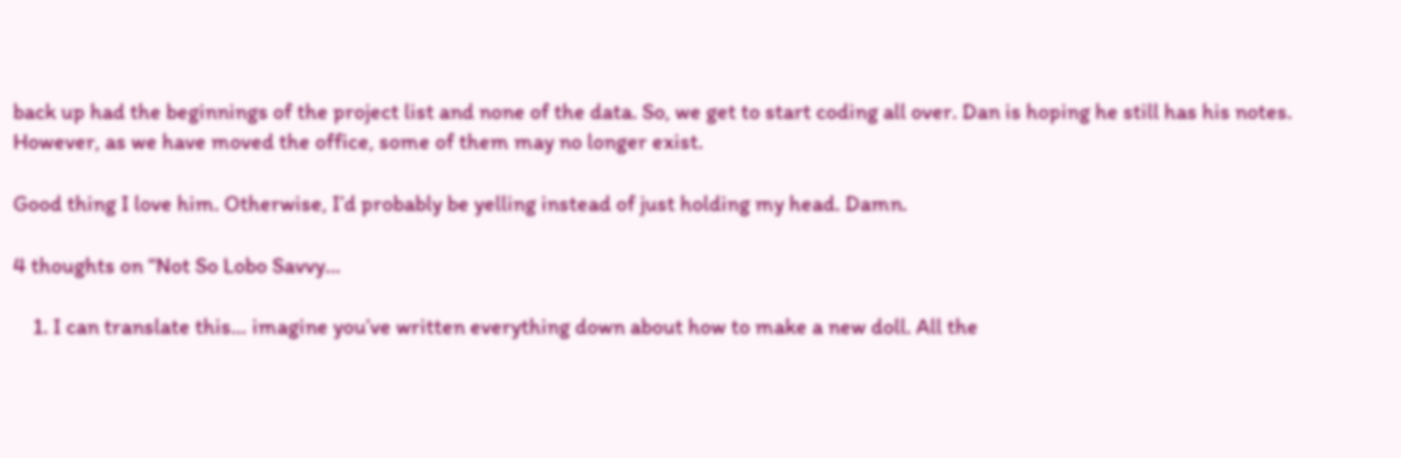back up had the beginnings of the project list and none of the data. So, we get to start coding all over. Dan is hoping he still has his notes. However, as we have moved the office, some of them may no longer exist.

Good thing I love him. Otherwise, I’d probably be yelling instead of just holding my head. Damn.

4 thoughts on “Not So Lobo Savvy…

    1. I can translate this… imagine you’ve written everything down about how to make a new doll. All the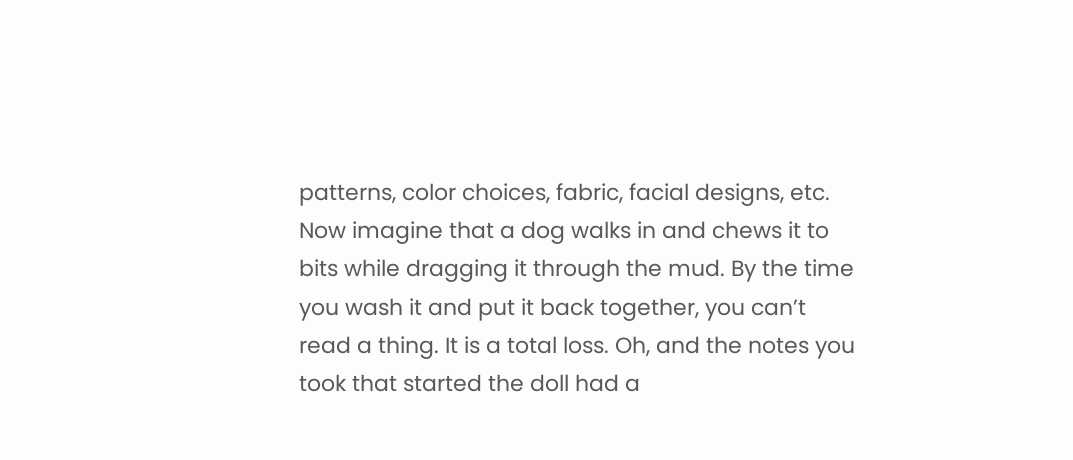patterns, color choices, fabric, facial designs, etc. Now imagine that a dog walks in and chews it to bits while dragging it through the mud. By the time you wash it and put it back together, you can’t read a thing. It is a total loss. Oh, and the notes you took that started the doll had a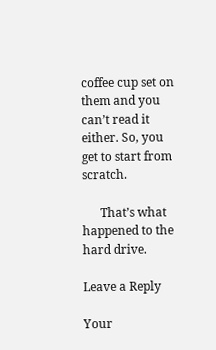coffee cup set on them and you can’t read it either. So, you get to start from scratch.

      That’s what happened to the hard drive.

Leave a Reply

Your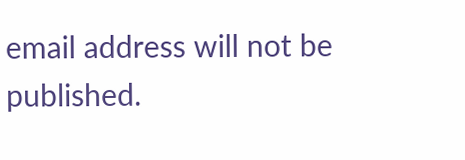email address will not be published.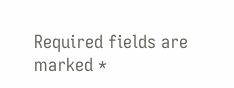Required fields are marked *